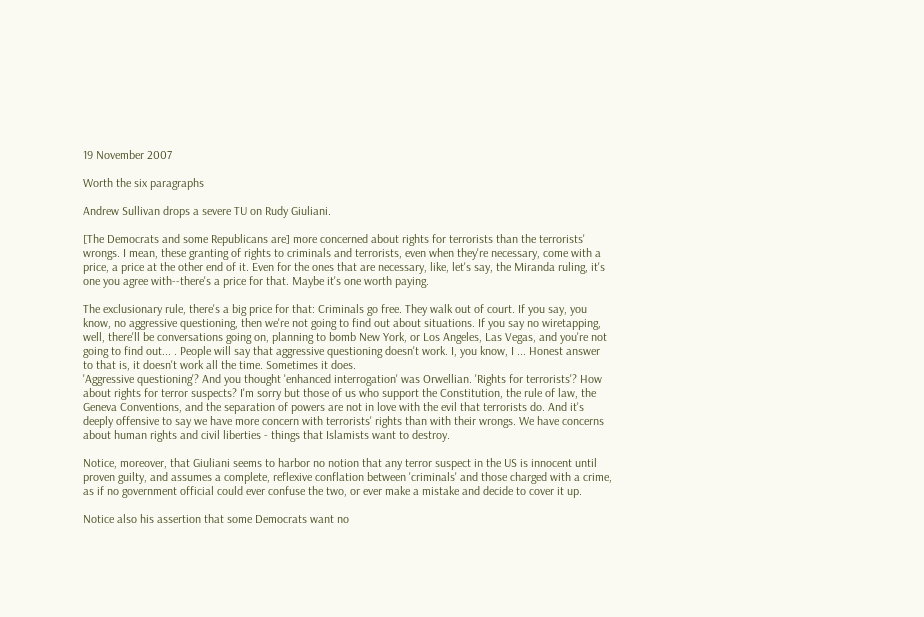19 November 2007

Worth the six paragraphs

Andrew Sullivan drops a severe TU on Rudy Giuliani.

[The Democrats and some Republicans are] more concerned about rights for terrorists than the terrorists' wrongs. I mean, these granting of rights to criminals and terrorists, even when they're necessary, come with a price, a price at the other end of it. Even for the ones that are necessary, like, let's say, the Miranda ruling, it's one you agree with--there's a price for that. Maybe it's one worth paying.

The exclusionary rule, there's a big price for that: Criminals go free. They walk out of court. If you say, you know, no aggressive questioning, then we're not going to find out about situations. If you say no wiretapping, well, there'll be conversations going on, planning to bomb New York, or Los Angeles, Las Vegas, and you're not going to find out... . People will say that aggressive questioning doesn't work. I, you know, I ... Honest answer to that is, it doesn't work all the time. Sometimes it does.
'Aggressive questioning'? And you thought 'enhanced interrogation' was Orwellian. 'Rights for terrorists'? How about rights for terror suspects? I'm sorry but those of us who support the Constitution, the rule of law, the Geneva Conventions, and the separation of powers are not in love with the evil that terrorists do. And it's deeply offensive to say we have more concern with terrorists' rights than with their wrongs. We have concerns about human rights and civil liberties - things that Islamists want to destroy.

Notice, moreover, that Giuliani seems to harbor no notion that any terror suspect in the US is innocent until proven guilty, and assumes a complete, reflexive conflation between 'criminals' and those charged with a crime, as if no government official could ever confuse the two, or ever make a mistake and decide to cover it up.

Notice also his assertion that some Democrats want no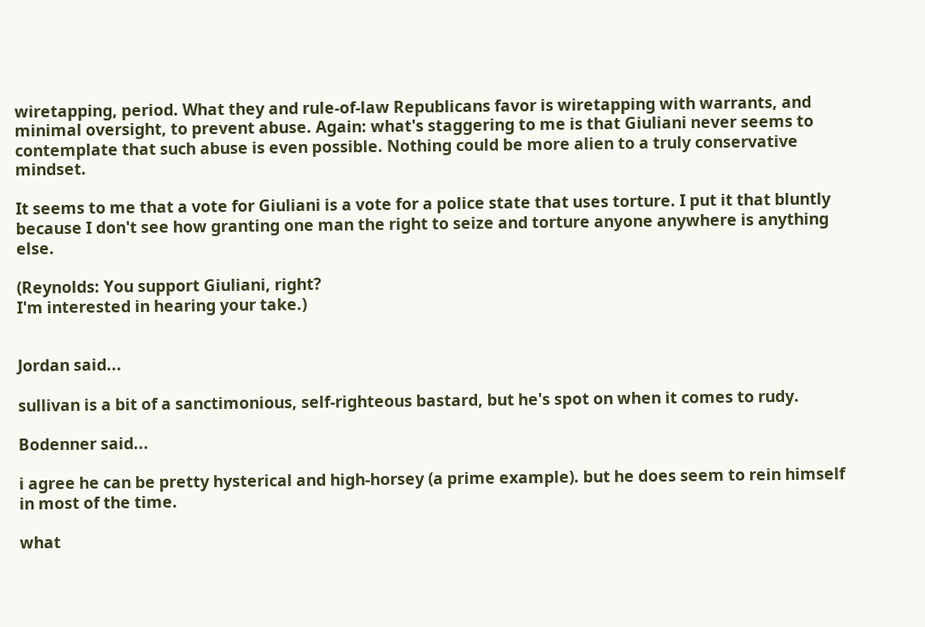wiretapping, period. What they and rule-of-law Republicans favor is wiretapping with warrants, and minimal oversight, to prevent abuse. Again: what's staggering to me is that Giuliani never seems to contemplate that such abuse is even possible. Nothing could be more alien to a truly conservative mindset.

It seems to me that a vote for Giuliani is a vote for a police state that uses torture. I put it that bluntly because I don't see how granting one man the right to seize and torture anyone anywhere is anything else.

(Reynolds: You support Giuliani, right?
I'm interested in hearing your take.)


Jordan said...

sullivan is a bit of a sanctimonious, self-righteous bastard, but he's spot on when it comes to rudy.

Bodenner said...

i agree he can be pretty hysterical and high-horsey (a prime example). but he does seem to rein himself in most of the time.

what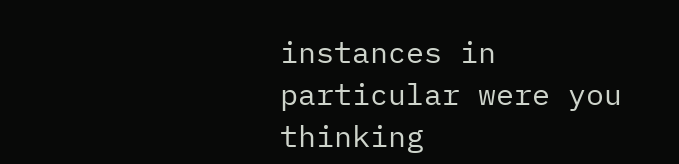instances in particular were you thinking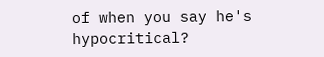of when you say he's hypocritical?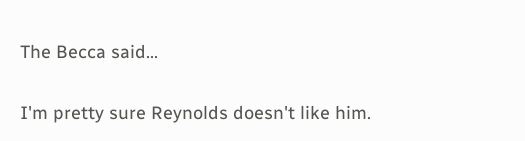The Becca said...

I'm pretty sure Reynolds doesn't like him.